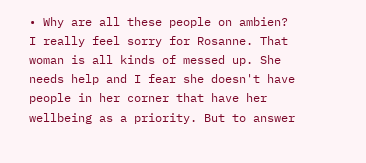• Why are all these people on ambien? I really feel sorry for Rosanne. That woman is all kinds of messed up. She needs help and I fear she doesn't have people in her corner that have her wellbeing as a priority. But to answer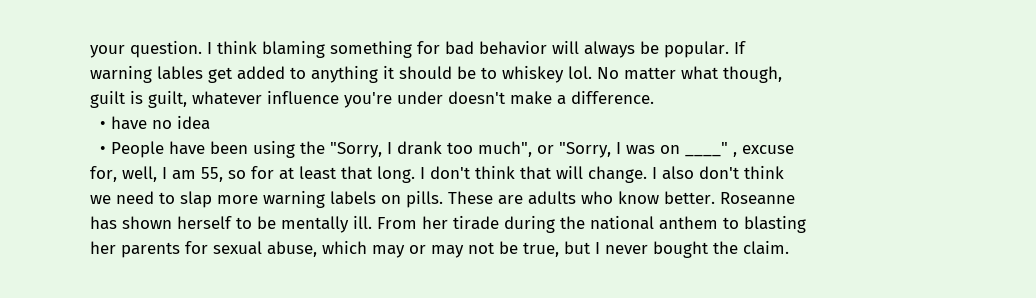your question. I think blaming something for bad behavior will always be popular. If warning lables get added to anything it should be to whiskey lol. No matter what though, guilt is guilt, whatever influence you're under doesn't make a difference.
  • have no idea
  • People have been using the "Sorry, I drank too much", or "Sorry, I was on ____" , excuse for, well, I am 55, so for at least that long. I don't think that will change. I also don't think we need to slap more warning labels on pills. These are adults who know better. Roseanne has shown herself to be mentally ill. From her tirade during the national anthem to blasting her parents for sexual abuse, which may or may not be true, but I never bought the claim.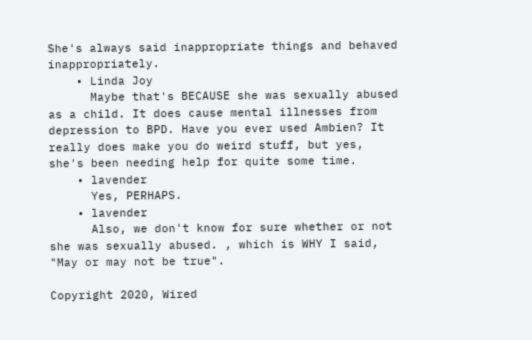She's always said inappropriate things and behaved inappropriately.
    • Linda Joy
      Maybe that's BECAUSE she was sexually abused as a child. It does cause mental illnesses from depression to BPD. Have you ever used Ambien? It really does make you do weird stuff, but yes, she's been needing help for quite some time.
    • lavender
      Yes, PERHAPS.
    • lavender
      Also, we don't know for sure whether or not she was sexually abused. , which is WHY I said, "May or may not be true".

Copyright 2020, Wired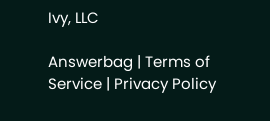Ivy, LLC

Answerbag | Terms of Service | Privacy Policy